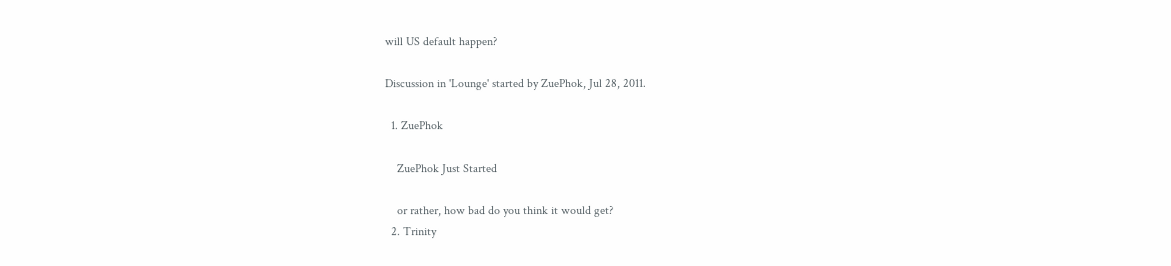will US default happen?

Discussion in 'Lounge' started by ZuePhok, Jul 28, 2011.

  1. ZuePhok

    ZuePhok Just Started

    or rather, how bad do you think it would get?
  2. Trinity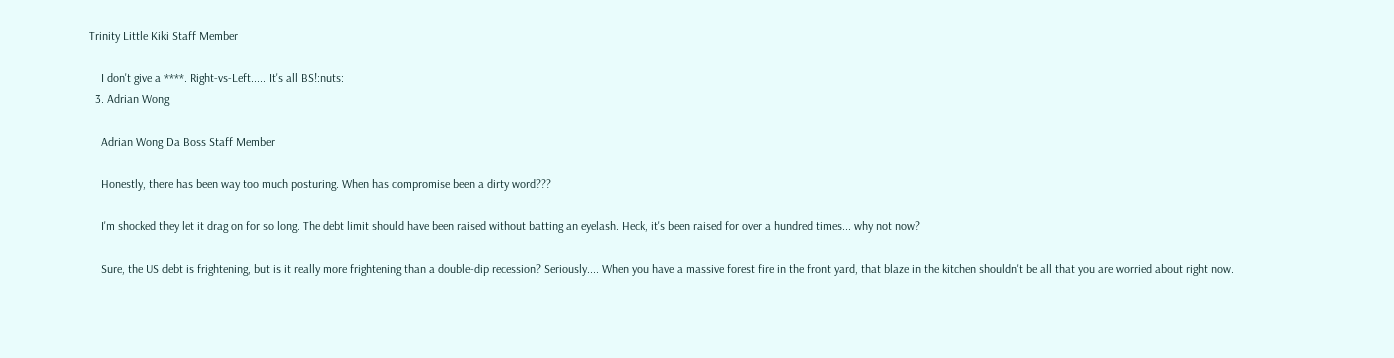Trinity Little Kiki Staff Member

    I don't give a ****. Right-vs-Left..... It's all BS!:nuts:
  3. Adrian Wong

    Adrian Wong Da Boss Staff Member

    Honestly, there has been way too much posturing. When has compromise been a dirty word???

    I'm shocked they let it drag on for so long. The debt limit should have been raised without batting an eyelash. Heck, it's been raised for over a hundred times... why not now?

    Sure, the US debt is frightening, but is it really more frightening than a double-dip recession? Seriously.... When you have a massive forest fire in the front yard, that blaze in the kitchen shouldn't be all that you are worried about right now.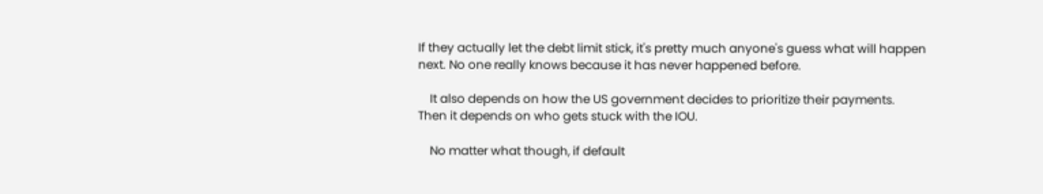If they actually let the debt limit stick, it's pretty much anyone's guess what will happen next. No one really knows because it has never happened before.

    It also depends on how the US government decides to prioritize their payments. Then it depends on who gets stuck with the IOU.

    No matter what though, if default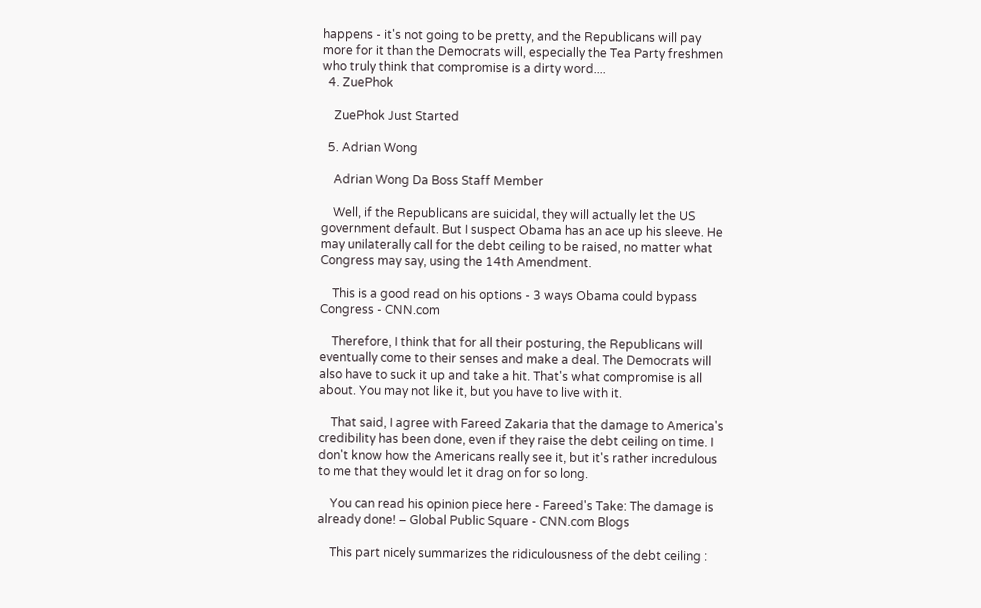happens - it's not going to be pretty, and the Republicans will pay more for it than the Democrats will, especially the Tea Party freshmen who truly think that compromise is a dirty word....
  4. ZuePhok

    ZuePhok Just Started

  5. Adrian Wong

    Adrian Wong Da Boss Staff Member

    Well, if the Republicans are suicidal, they will actually let the US government default. But I suspect Obama has an ace up his sleeve. He may unilaterally call for the debt ceiling to be raised, no matter what Congress may say, using the 14th Amendment.

    This is a good read on his options - 3 ways Obama could bypass Congress - CNN.com

    Therefore, I think that for all their posturing, the Republicans will eventually come to their senses and make a deal. The Democrats will also have to suck it up and take a hit. That's what compromise is all about. You may not like it, but you have to live with it.

    That said, I agree with Fareed Zakaria that the damage to America's credibility has been done, even if they raise the debt ceiling on time. I don't know how the Americans really see it, but it's rather incredulous to me that they would let it drag on for so long.

    You can read his opinion piece here - Fareed's Take: The damage is already done! – Global Public Square - CNN.com Blogs

    This part nicely summarizes the ridiculousness of the debt ceiling :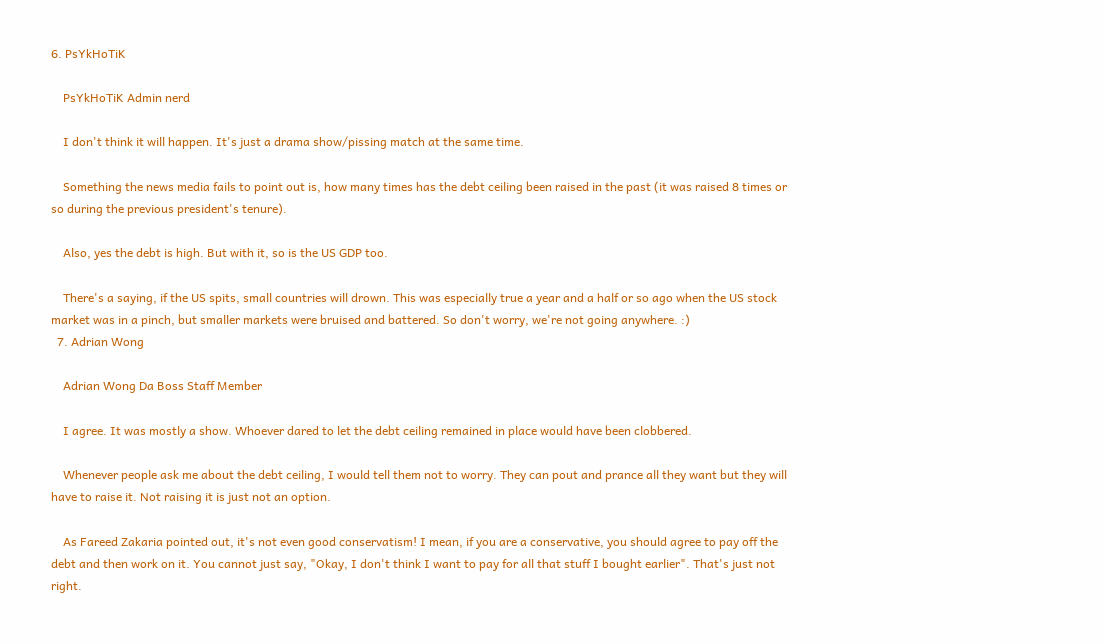6. PsYkHoTiK

    PsYkHoTiK Admin nerd

    I don't think it will happen. It's just a drama show/pissing match at the same time.

    Something the news media fails to point out is, how many times has the debt ceiling been raised in the past (it was raised 8 times or so during the previous president's tenure).

    Also, yes the debt is high. But with it, so is the US GDP too.

    There's a saying, if the US spits, small countries will drown. This was especially true a year and a half or so ago when the US stock market was in a pinch, but smaller markets were bruised and battered. So don't worry, we're not going anywhere. :)
  7. Adrian Wong

    Adrian Wong Da Boss Staff Member

    I agree. It was mostly a show. Whoever dared to let the debt ceiling remained in place would have been clobbered.

    Whenever people ask me about the debt ceiling, I would tell them not to worry. They can pout and prance all they want but they will have to raise it. Not raising it is just not an option.

    As Fareed Zakaria pointed out, it's not even good conservatism! I mean, if you are a conservative, you should agree to pay off the debt and then work on it. You cannot just say, "Okay, I don't think I want to pay for all that stuff I bought earlier". That's just not right.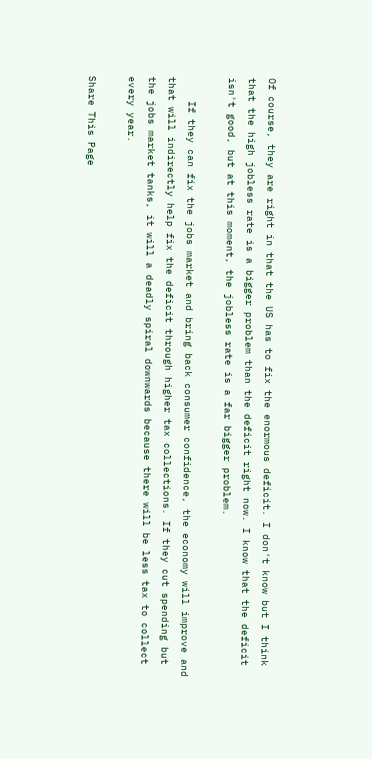Of course, they are right in that the US has to fix the enormous deficit. I don't know but I think that the high jobless rate is a bigger problem than the deficit right now. I know that the deficit isn't good, but at this moment, the jobless rate is a far bigger problem.

    If they can fix the jobs market and bring back consumer confidence, the economy will improve and that will indirectly help fix the deficit through higher tax collections. If they cut spending but the jobs market tanks, it will a deadly spiral downwards because there will be less tax to collect every year.

Share This Page